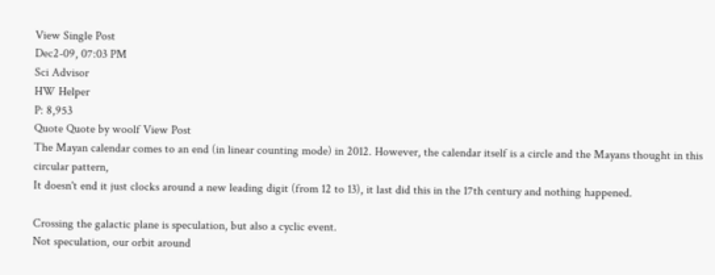View Single Post
Dec2-09, 07:03 PM
Sci Advisor
HW Helper
P: 8,953
Quote Quote by woolf View Post
The Mayan calendar comes to an end (in linear counting mode) in 2012. However, the calendar itself is a circle and the Mayans thought in this circular pattern,
It doesn't end it just clocks around a new leading digit (from 12 to 13), it last did this in the 17th century and nothing happened.

Crossing the galactic plane is speculation, but also a cyclic event.
Not speculation, our orbit around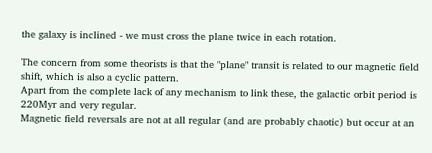the galaxy is inclined - we must cross the plane twice in each rotation.

The concern from some theorists is that the "plane" transit is related to our magnetic field shift, which is also a cyclic pattern.
Apart from the complete lack of any mechanism to link these, the galactic orbit period is 220Myr and very regular.
Magnetic field reversals are not at all regular (and are probably chaotic) but occur at an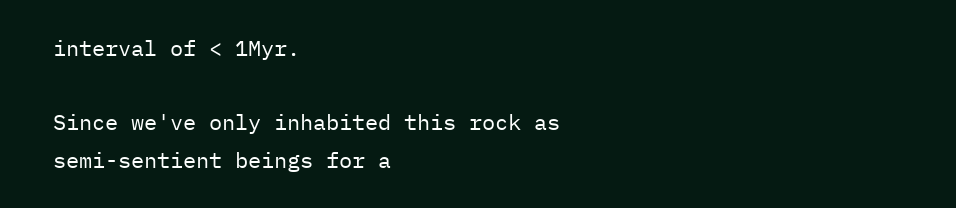interval of < 1Myr.

Since we've only inhabited this rock as semi-sentient beings for a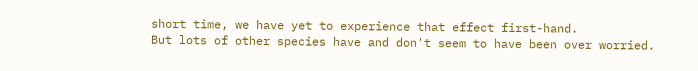short time, we have yet to experience that effect first-hand.
But lots of other species have and don't seem to have been over worried.